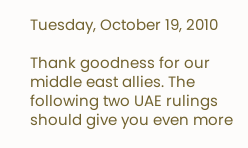Tuesday, October 19, 2010

Thank goodness for our middle east allies. The following two UAE rulings should give you even more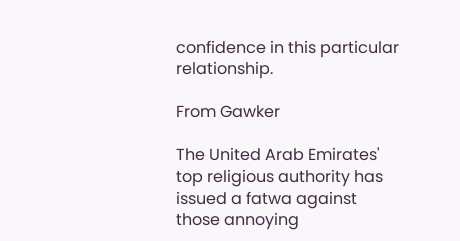confidence in this particular relationship.

From Gawker

The United Arab Emirates' top religious authority has issued a fatwa against those annoying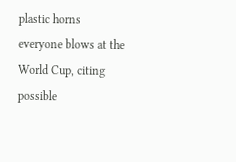plastic horns everyone blows at the World Cup, citing possible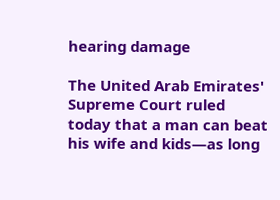hearing damage

The United Arab Emirates' Supreme Court ruled today that a man can beat his wife and kids—as long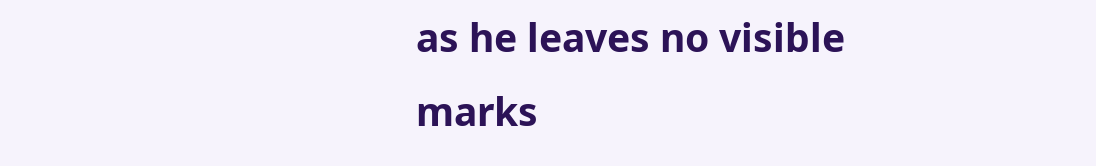as he leaves no visible marks